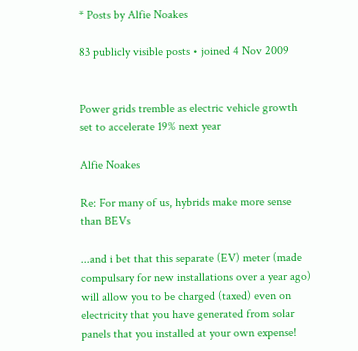* Posts by Alfie Noakes

83 publicly visible posts • joined 4 Nov 2009


Power grids tremble as electric vehicle growth set to accelerate 19% next year

Alfie Noakes

Re: For many of us, hybrids make more sense than BEVs

...and i bet that this separate (EV) meter (made compulsary for new installations over a year ago) will allow you to be charged (taxed) even on electricity that you have generated from solar panels that you installed at your own expense!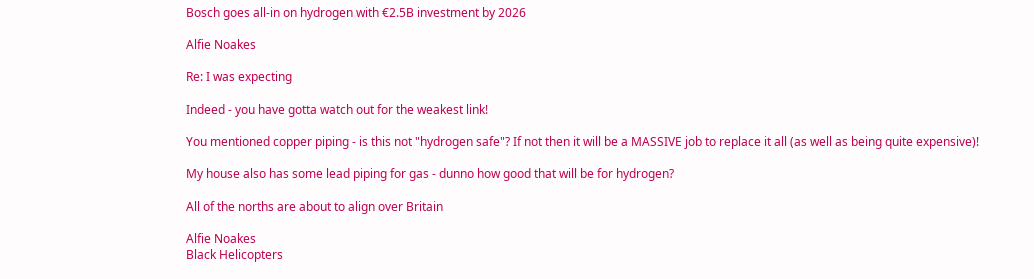Bosch goes all-in on hydrogen with €2.5B investment by 2026

Alfie Noakes

Re: I was expecting

Indeed - you have gotta watch out for the weakest link!

You mentioned copper piping - is this not "hydrogen safe"? If not then it will be a MASSIVE job to replace it all (as well as being quite expensive)!

My house also has some lead piping for gas - dunno how good that will be for hydrogen?

All of the norths are about to align over Britain

Alfie Noakes
Black Helicopters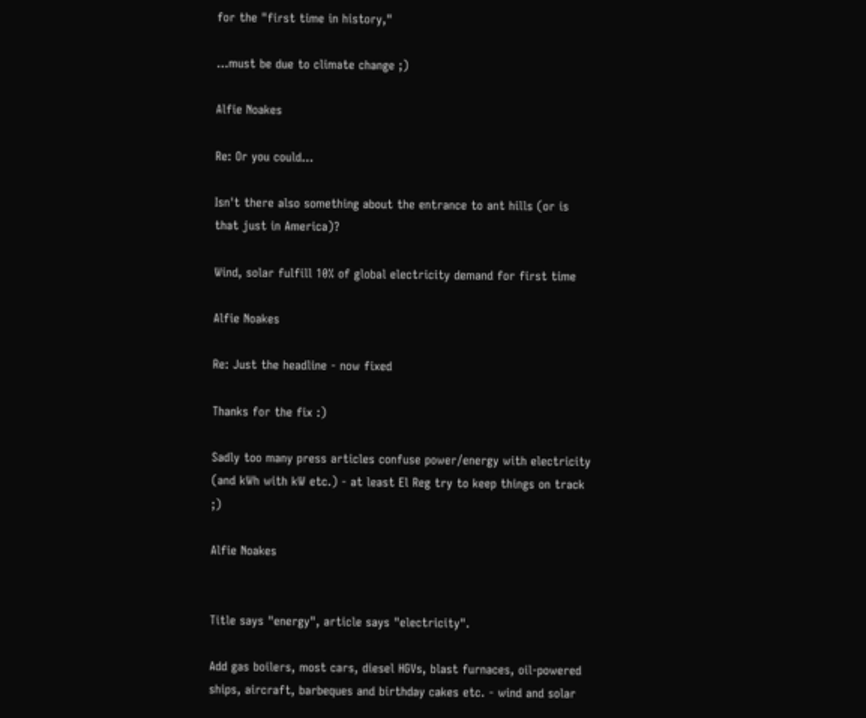for the "first time in history,"

...must be due to climate change ;)

Alfie Noakes

Re: Or you could...

Isn't there also something about the entrance to ant hills (or is that just in America)?

Wind, solar fulfill 10% of global electricity demand for first time

Alfie Noakes

Re: Just the headline - now fixed

Thanks for the fix :)

Sadly too many press articles confuse power/energy with electricity (and kWh with kW etc.) - at least El Reg try to keep things on track ;)

Alfie Noakes


Title says "energy", article says "electricity".

Add gas boilers, most cars, diesel HGVs, blast furnaces, oil-powered ships, aircraft, barbeques and birthday cakes etc. - wind and solar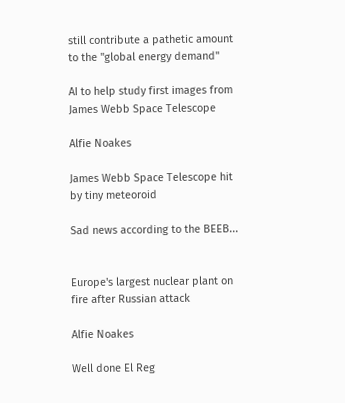still contribute a pathetic amount to the "global energy demand"

AI to help study first images from James Webb Space Telescope

Alfie Noakes

James Webb Space Telescope hit by tiny meteoroid

Sad news according to the BEEB...


Europe's largest nuclear plant on fire after Russian attack

Alfie Noakes

Well done El Reg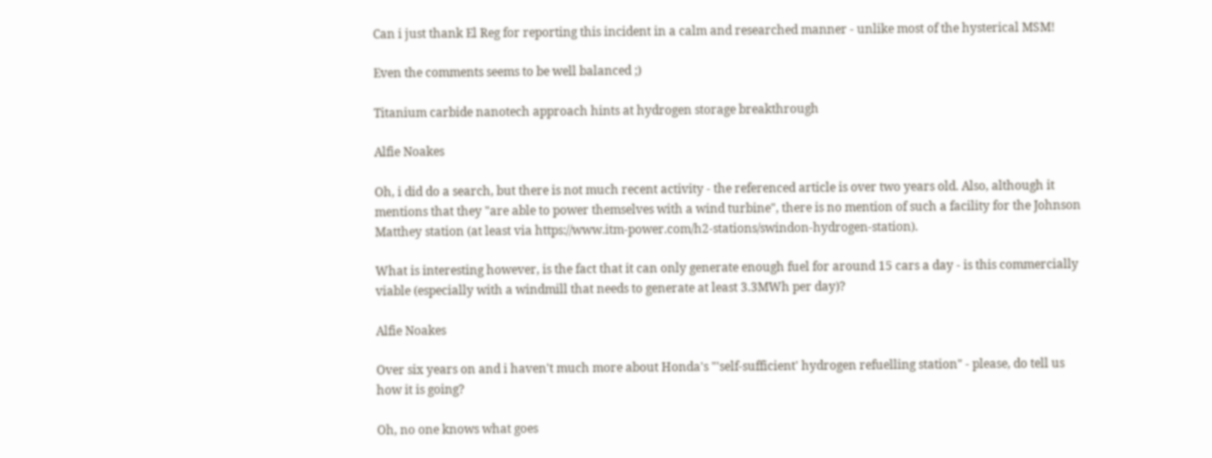Can i just thank El Reg for reporting this incident in a calm and researched manner - unlike most of the hysterical MSM!

Even the comments seems to be well balanced ;)

Titanium carbide nanotech approach hints at hydrogen storage breakthrough

Alfie Noakes

Oh, i did do a search, but there is not much recent activity - the referenced article is over two years old. Also, although it mentions that they "are able to power themselves with a wind turbine", there is no mention of such a facility for the Johnson Matthey station (at least via https://www.itm-power.com/h2-stations/swindon-hydrogen-station).

What is interesting however, is the fact that it can only generate enough fuel for around 15 cars a day - is this commercially viable (especially with a windmill that needs to generate at least 3.3MWh per day)?

Alfie Noakes

Over six years on and i haven't much more about Honda's "'self-sufficient' hydrogen refuelling station" - please, do tell us how it is going?

Oh, no one knows what goes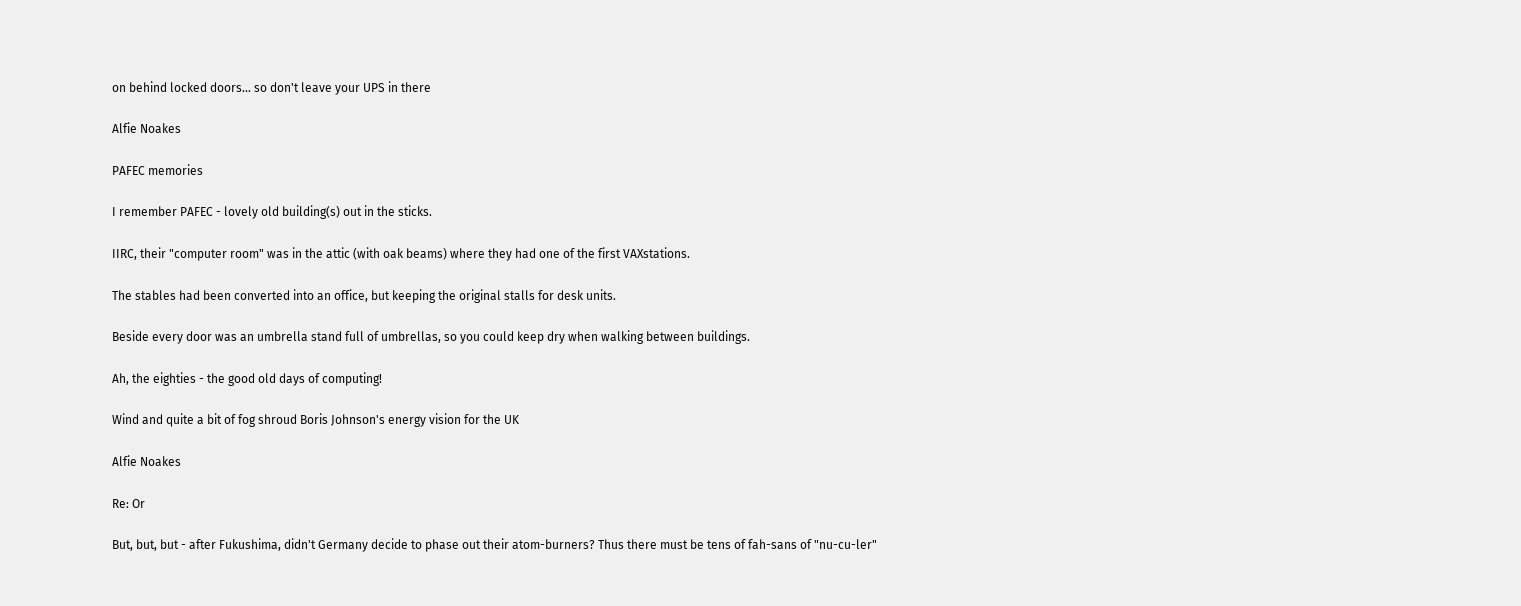on behind locked doors... so don't leave your UPS in there

Alfie Noakes

PAFEC memories

I remember PAFEC - lovely old building(s) out in the sticks.

IIRC, their "computer room" was in the attic (with oak beams) where they had one of the first VAXstations.

The stables had been converted into an office, but keeping the original stalls for desk units.

Beside every door was an umbrella stand full of umbrellas, so you could keep dry when walking between buildings.

Ah, the eighties - the good old days of computing!

Wind and quite a bit of fog shroud Boris Johnson's energy vision for the UK

Alfie Noakes

Re: Or

But, but, but - after Fukushima, didn't Germany decide to phase out their atom-burners? Thus there must be tens of fah-sans of "nu-cu-ler"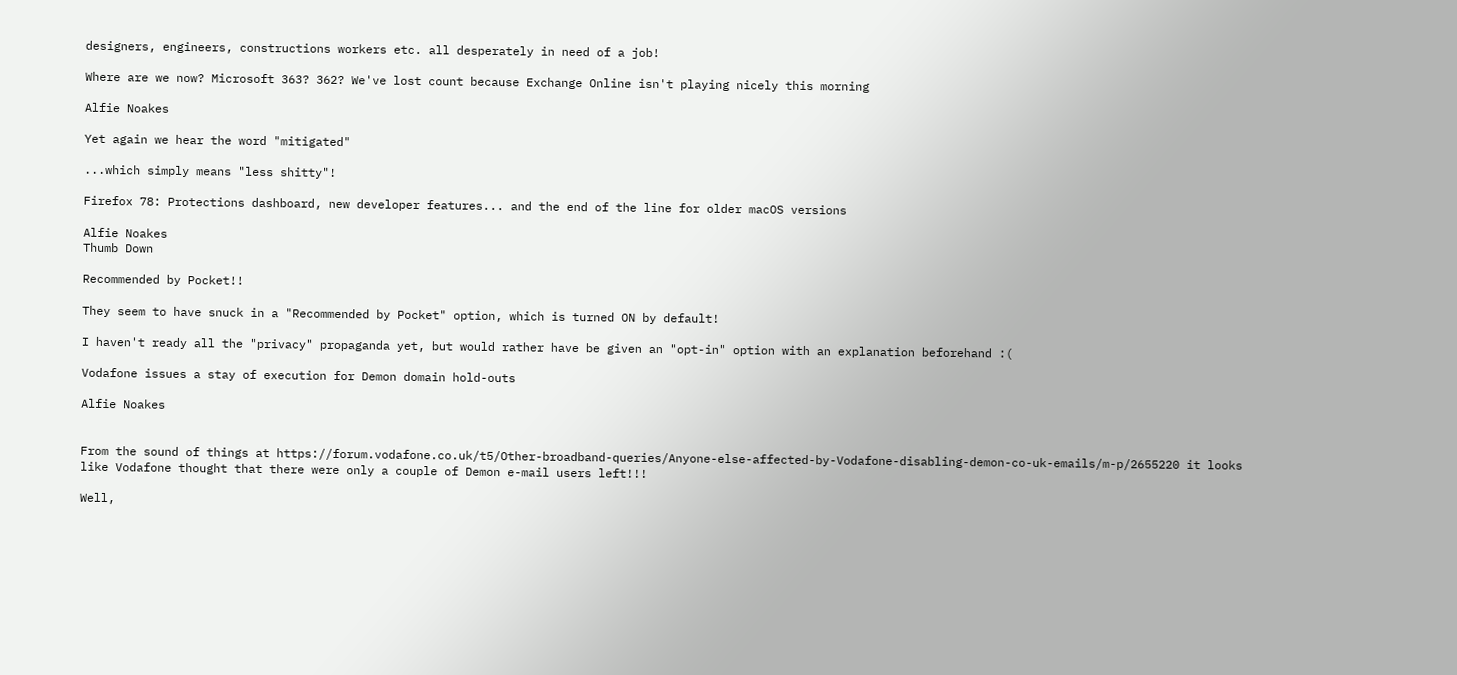designers, engineers, constructions workers etc. all desperately in need of a job!

Where are we now? Microsoft 363? 362? We've lost count because Exchange Online isn't playing nicely this morning

Alfie Noakes

Yet again we hear the word "mitigated"

...which simply means "less shitty"!

Firefox 78: Protections dashboard, new developer features... and the end of the line for older macOS versions

Alfie Noakes
Thumb Down

Recommended by Pocket!!

They seem to have snuck in a "Recommended by Pocket" option, which is turned ON by default!

I haven't ready all the "privacy" propaganda yet, but would rather have be given an "opt-in" option with an explanation beforehand :(

Vodafone issues a stay of execution for Demon domain hold-outs

Alfie Noakes


From the sound of things at https://forum.vodafone.co.uk/t5/Other-broadband-queries/Anyone-else-affected-by-Vodafone-disabling-demon-co-uk-emails/m-p/2655220 it looks like Vodafone thought that there were only a couple of Demon e-mail users left!!!

Well,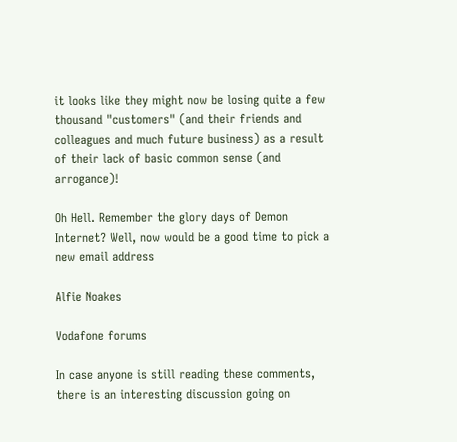it looks like they might now be losing quite a few thousand "customers" (and their friends and colleagues and much future business) as a result of their lack of basic common sense (and arrogance)!

Oh Hell. Remember the glory days of Demon Internet? Well, now would be a good time to pick a new email address

Alfie Noakes

Vodafone forums

In case anyone is still reading these comments, there is an interesting discussion going on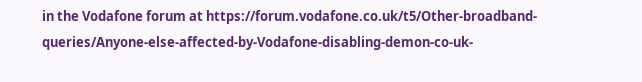in the Vodafone forum at https://forum.vodafone.co.uk/t5/Other-broadband-queries/Anyone-else-affected-by-Vodafone-disabling-demon-co-uk-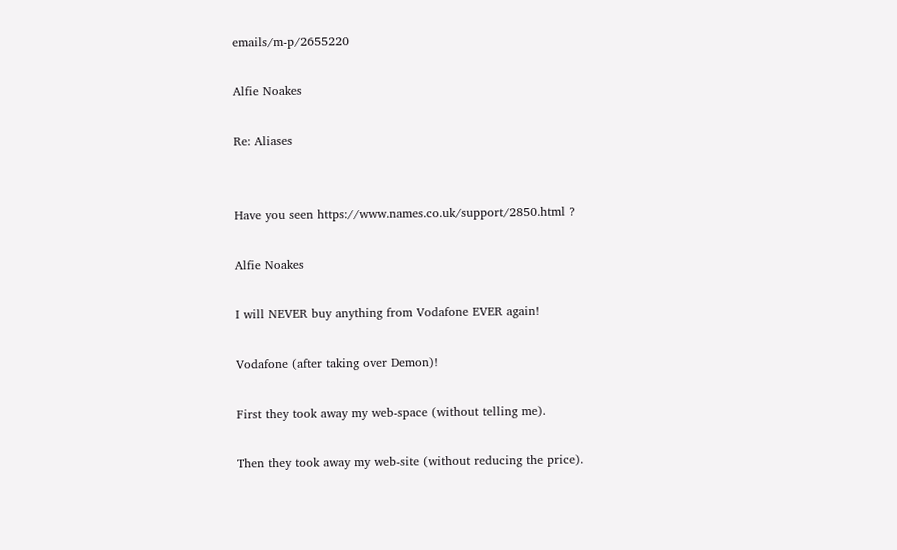emails/m-p/2655220

Alfie Noakes

Re: Aliases


Have you seen https://www.names.co.uk/support/2850.html ?

Alfie Noakes

I will NEVER buy anything from Vodafone EVER again!

Vodafone (after taking over Demon)!

First they took away my web-space (without telling me).

Then they took away my web-site (without reducing the price).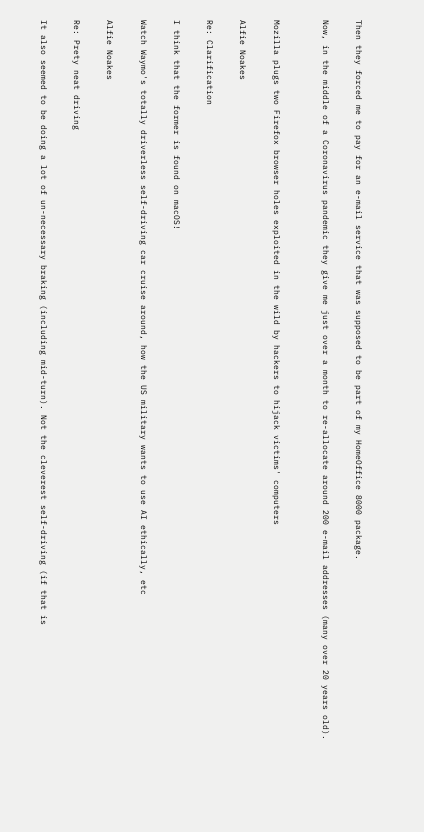Then they forced me to pay for an e-mail service that was supposed to be part of my HomeOffice 8000 package.

Now, in the middle of a Coronavirus pandemic they give me just over a month to re-allocate around 200 e-mail addresses (many over 20 years old).


Mozilla plugs two Firefox browser holes exploited in the wild by hackers to hijack victims' computers

Alfie Noakes

Re: Clarification

I think that the former is found on macOS!

Watch Waymo's totally driverless self-driving car cruise around, how the US military wants to use AI ethically, etc

Alfie Noakes

Re: Prety neat driving

It also seemed to be doing a lot of un-necessary braking (including mid-turn). Not the cleverest self-driving (if that is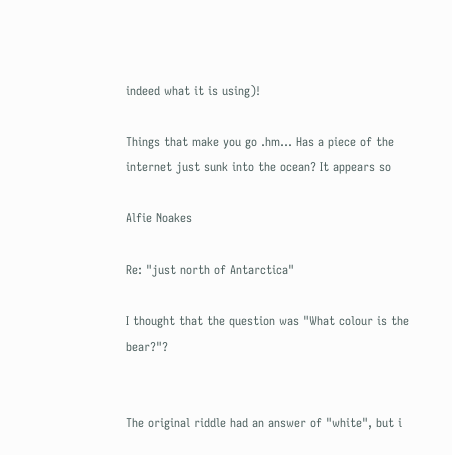indeed what it is using)!

Things that make you go .hm... Has a piece of the internet just sunk into the ocean? It appears so

Alfie Noakes

Re: "just north of Antarctica"

I thought that the question was "What colour is the bear?"?


The original riddle had an answer of "white", but i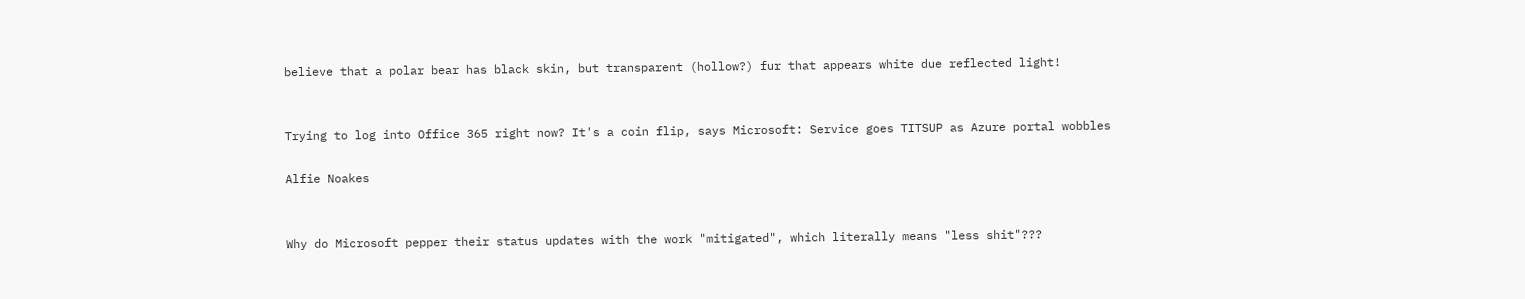believe that a polar bear has black skin, but transparent (hollow?) fur that appears white due reflected light!


Trying to log into Office 365 right now? It's a coin flip, says Microsoft: Service goes TITSUP as Azure portal wobbles

Alfie Noakes


Why do Microsoft pepper their status updates with the work "mitigated", which literally means "less shit"???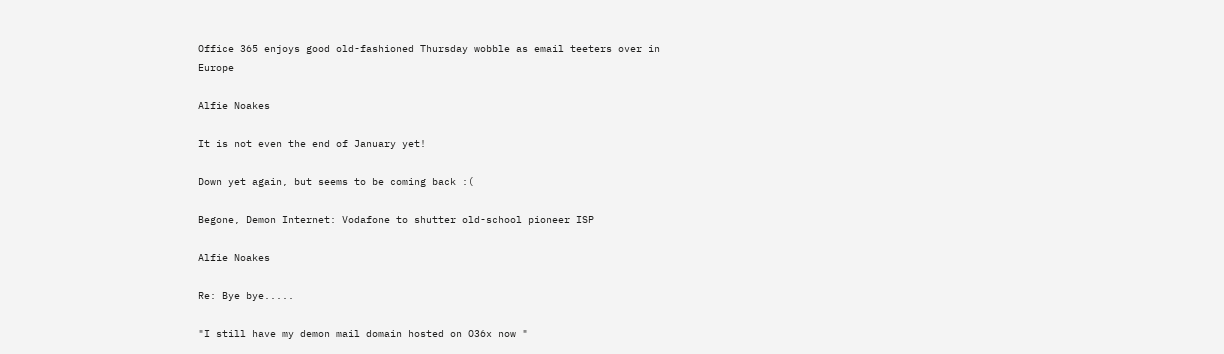Office 365 enjoys good old-fashioned Thursday wobble as email teeters over in Europe

Alfie Noakes

It is not even the end of January yet!

Down yet again, but seems to be coming back :(

Begone, Demon Internet: Vodafone to shutter old-school pioneer ISP

Alfie Noakes

Re: Bye bye.....

"I still have my demon mail domain hosted on O36x now "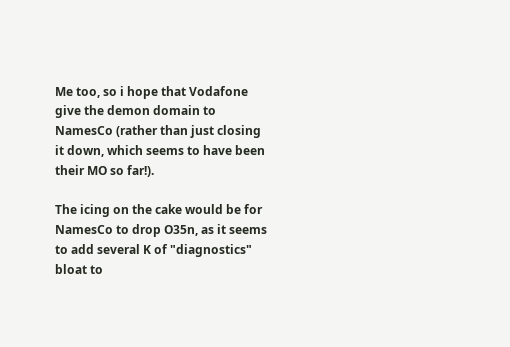Me too, so i hope that Vodafone give the demon domain to NamesCo (rather than just closing it down, which seems to have been their MO so far!).

The icing on the cake would be for NamesCo to drop O35n, as it seems to add several K of "diagnostics" bloat to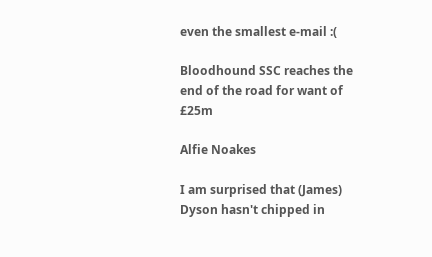even the smallest e-mail :(

Bloodhound SSC reaches the end of the road for want of £25m

Alfie Noakes

I am surprised that (James) Dyson hasn't chipped in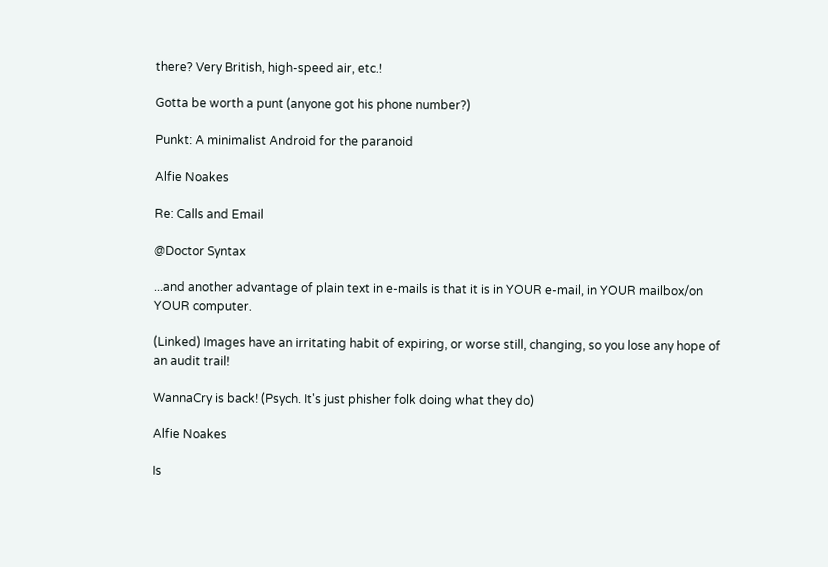there? Very British, high-speed air, etc.!

Gotta be worth a punt (anyone got his phone number?)

Punkt: A minimalist Android for the paranoid

Alfie Noakes

Re: Calls and Email

@Doctor Syntax

...and another advantage of plain text in e-mails is that it is in YOUR e-mail, in YOUR mailbox/on YOUR computer.

(Linked) Images have an irritating habit of expiring, or worse still, changing, so you lose any hope of an audit trail!

WannaCry is back! (Psych. It's just phisher folk doing what they do)

Alfie Noakes

Is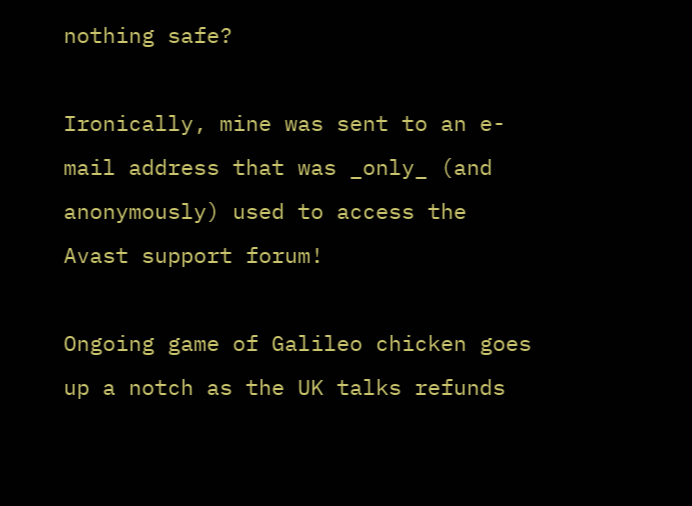nothing safe?

Ironically, mine was sent to an e-mail address that was _only_ (and anonymously) used to access the Avast support forum!

Ongoing game of Galileo chicken goes up a notch as the UK talks refunds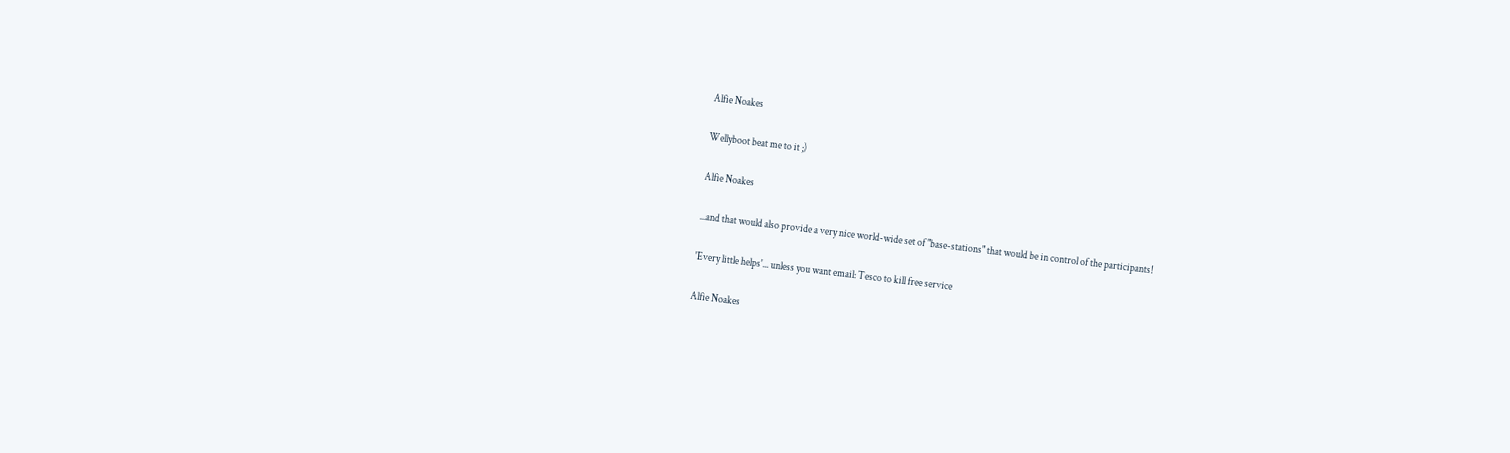Alfie Noakes

Wellyboot beat me to it ;)

Alfie Noakes

...and that would also provide a very nice world-wide set of "base-stations" that would be in control of the participants!

'Every little helps'... unless you want email: Tesco to kill free service

Alfie Noakes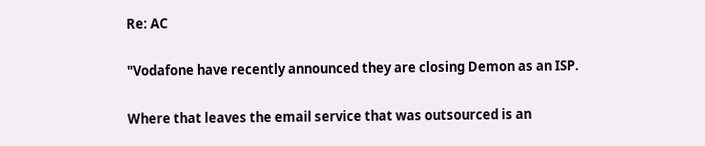Re: AC

"Vodafone have recently announced they are closing Demon as an ISP.

Where that leaves the email service that was outsourced is an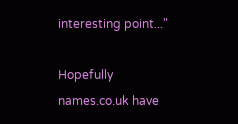interesting point..."

Hopefully names.co.uk have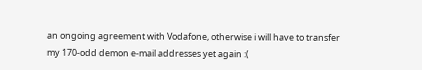an ongoing agreement with Vodafone, otherwise i will have to transfer my 170-odd demon e-mail addresses yet again :(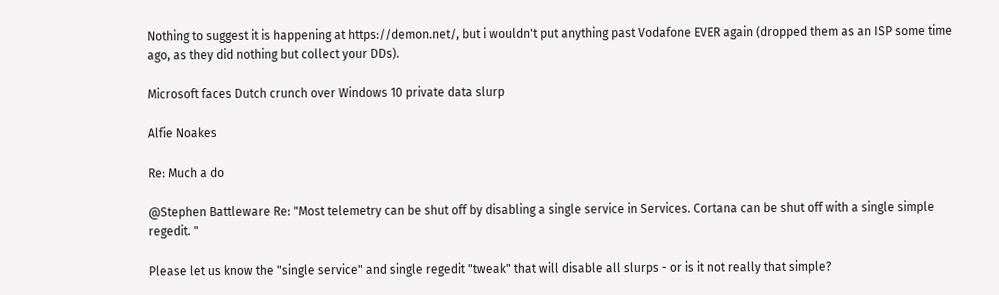Nothing to suggest it is happening at https://demon.net/, but i wouldn't put anything past Vodafone EVER again (dropped them as an ISP some time ago, as they did nothing but collect your DDs).

Microsoft faces Dutch crunch over Windows 10 private data slurp

Alfie Noakes

Re: Much a do

@Stephen Battleware Re: "Most telemetry can be shut off by disabling a single service in Services. Cortana can be shut off with a single simple regedit. "

Please let us know the "single service" and single regedit "tweak" that will disable all slurps - or is it not really that simple?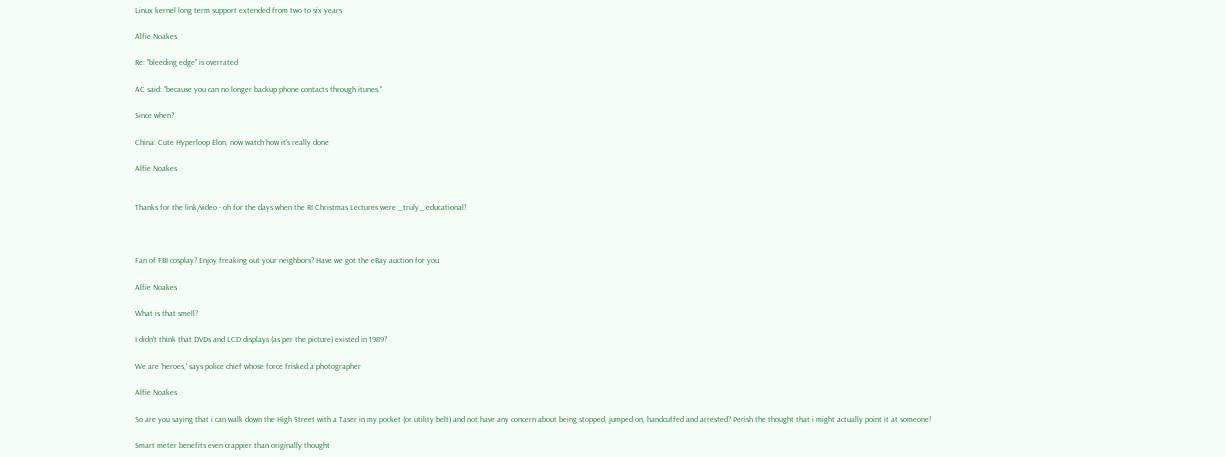Linux kernel long term support extended from two to six years

Alfie Noakes

Re: "bleeding edge" is overrated

AC said: "because you can no longer backup phone contacts through itunes."

Since when?

China: Cute Hyperloop Elon, now watch how it's really done

Alfie Noakes


Thanks for the link/video - oh for the days when the RI Christmas Lectures were _truly_ educational!



Fan of FBI cosplay? Enjoy freaking out your neighbors? Have we got the eBay auction for you

Alfie Noakes

What is that smell?

I didn't think that DVDs and LCD displays (as per the picture) existed in 1989?

We are 'heroes,' says police chief whose force frisked a photographer

Alfie Noakes

So are you saying that i can walk down the High Street with a Taser in my pocket (or utility belt) and not have any concern about being stopped, jumped on, handcuffed and arrested? Perish the thought that i might actually point it at someone!

Smart meter benefits even crappier than originally thought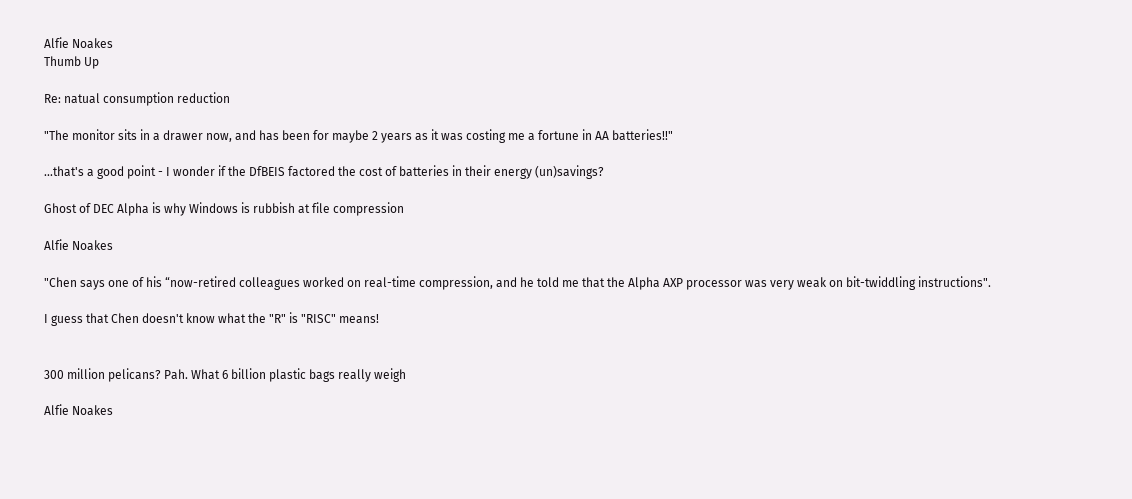Alfie Noakes
Thumb Up

Re: natual consumption reduction

"The monitor sits in a drawer now, and has been for maybe 2 years as it was costing me a fortune in AA batteries!!"

...that's a good point - I wonder if the DfBEIS factored the cost of batteries in their energy (un)savings?

Ghost of DEC Alpha is why Windows is rubbish at file compression

Alfie Noakes

"Chen says one of his “now-retired colleagues worked on real-time compression, and he told me that the Alpha AXP processor was very weak on bit-twiddling instructions".

I guess that Chen doesn't know what the "R" is "RISC" means!


300 million pelicans? Pah. What 6 billion plastic bags really weigh

Alfie Noakes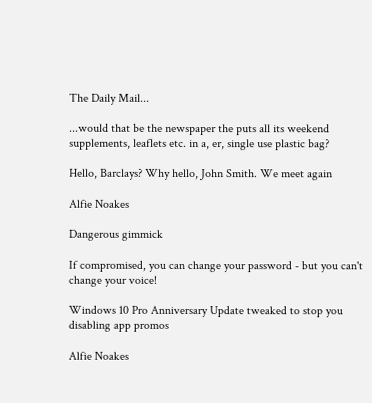The Daily Mail...

...would that be the newspaper the puts all its weekend supplements, leaflets etc. in a, er, single use plastic bag?

Hello, Barclays? Why hello, John Smith. We meet again

Alfie Noakes

Dangerous gimmick

If compromised, you can change your password - but you can't change your voice!

Windows 10 Pro Anniversary Update tweaked to stop you disabling app promos

Alfie Noakes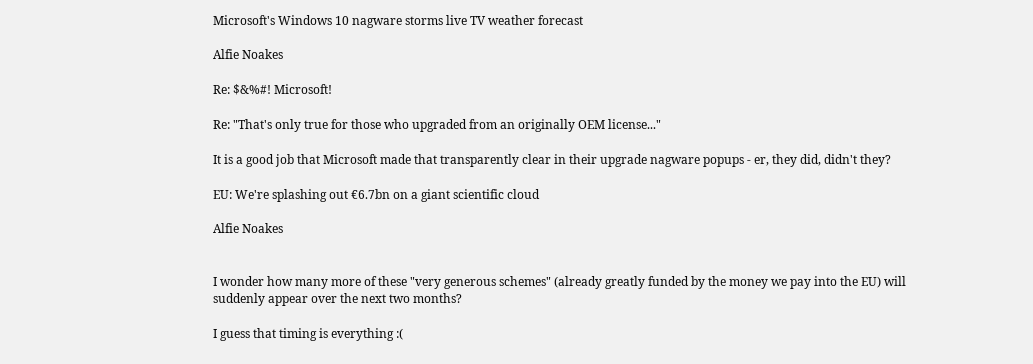Microsoft's Windows 10 nagware storms live TV weather forecast

Alfie Noakes

Re: $&%#! Microsoft!

Re: "That's only true for those who upgraded from an originally OEM license..."

It is a good job that Microsoft made that transparently clear in their upgrade nagware popups - er, they did, didn't they?

EU: We're splashing out €6.7bn on a giant scientific cloud

Alfie Noakes


I wonder how many more of these "very generous schemes" (already greatly funded by the money we pay into the EU) will suddenly appear over the next two months?

I guess that timing is everything :(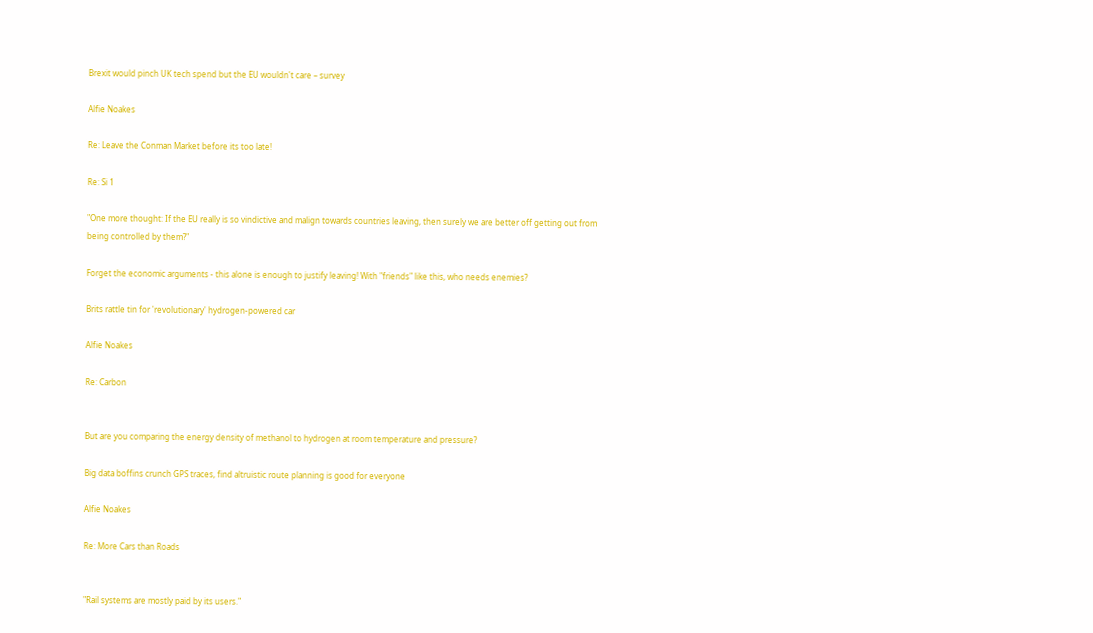Brexit would pinch UK tech spend but the EU wouldn't care – survey

Alfie Noakes

Re: Leave the Conman Market before its too late!

Re: Si 1

"One more thought: If the EU really is so vindictive and malign towards countries leaving, then surely we are better off getting out from being controlled by them?"

Forget the economic arguments - this alone is enough to justify leaving! With "friends" like this, who needs enemies?

Brits rattle tin for 'revolutionary' hydrogen-powered car

Alfie Noakes

Re: Carbon


But are you comparing the energy density of methanol to hydrogen at room temperature and pressure?

Big data boffins crunch GPS traces, find altruistic route planning is good for everyone

Alfie Noakes

Re: More Cars than Roads


"Rail systems are mostly paid by its users."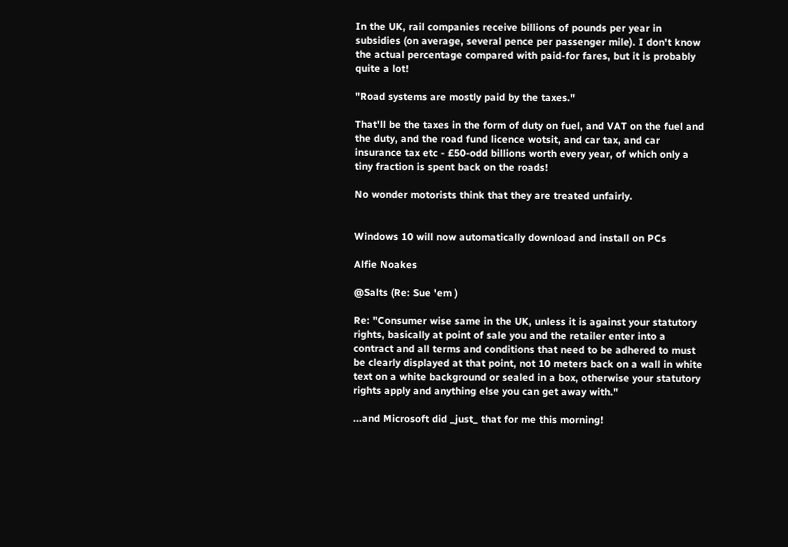In the UK, rail companies receive billions of pounds per year in subsidies (on average, several pence per passenger mile). I don't know the actual percentage compared with paid-for fares, but it is probably quite a lot!

"Road systems are mostly paid by the taxes."

That'll be the taxes in the form of duty on fuel, and VAT on the fuel and the duty, and the road fund licence wotsit, and car tax, and car insurance tax etc - £50-odd billions worth every year, of which only a tiny fraction is spent back on the roads!

No wonder motorists think that they are treated unfairly.


Windows 10 will now automatically download and install on PCs

Alfie Noakes

@Salts (Re: Sue 'em )

Re: "Consumer wise same in the UK, unless it is against your statutory rights, basically at point of sale you and the retailer enter into a contract and all terms and conditions that need to be adhered to must be clearly displayed at that point, not 10 meters back on a wall in white text on a white background or sealed in a box, otherwise your statutory rights apply and anything else you can get away with."

...and Microsoft did _just_ that for me this morning!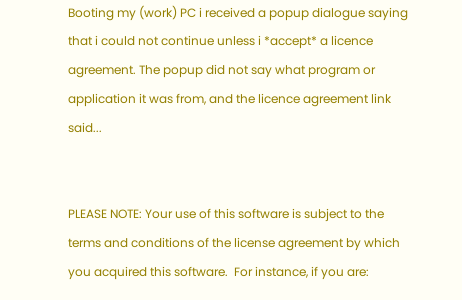Booting my (work) PC i received a popup dialogue saying that i could not continue unless i *accept* a licence agreement. The popup did not say what program or application it was from, and the licence agreement link said...


PLEASE NOTE: Your use of this software is subject to the terms and conditions of the license agreement by which you acquired this software.  For instance, if you are: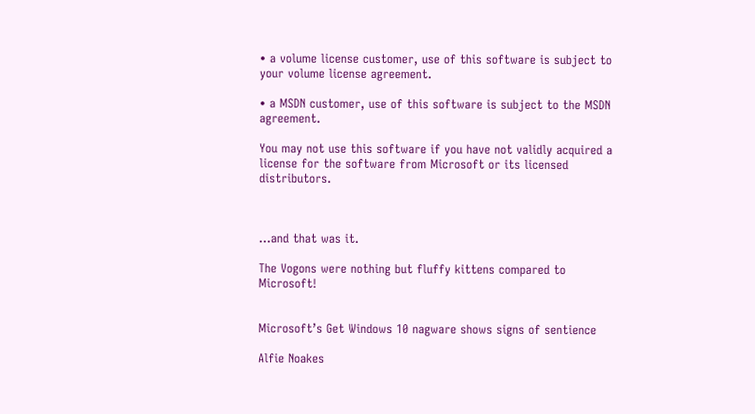• a volume license customer, use of this software is subject to your volume license agreement.

• a MSDN customer, use of this software is subject to the MSDN agreement.

You may not use this software if you have not validly acquired a license for the software from Microsoft or its licensed distributors.



...and that was it.

The Vogons were nothing but fluffy kittens compared to Microsoft!


Microsoft’s Get Windows 10 nagware shows signs of sentience

Alfie Noakes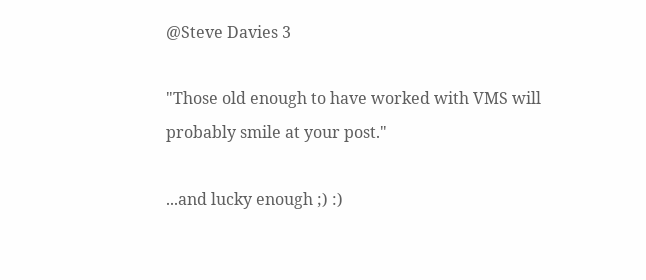@Steve Davies 3

"Those old enough to have worked with VMS will probably smile at your post."

...and lucky enough ;) :)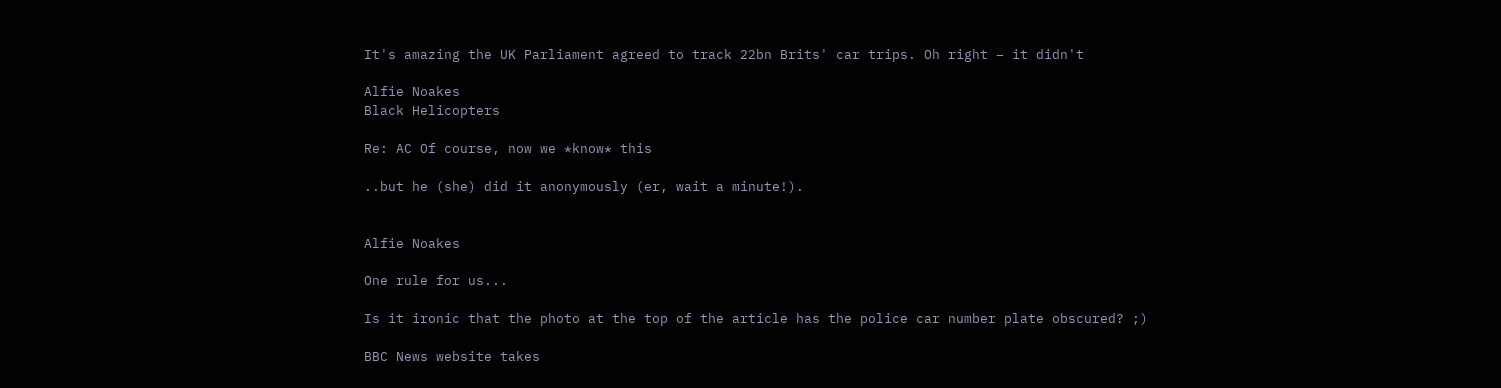It's amazing the UK Parliament agreed to track 22bn Brits' car trips. Oh right – it didn't

Alfie Noakes
Black Helicopters

Re: AC Of course, now we *know* this

..but he (she) did it anonymously (er, wait a minute!).


Alfie Noakes

One rule for us...

Is it ironic that the photo at the top of the article has the police car number plate obscured? ;)

BBC News website takes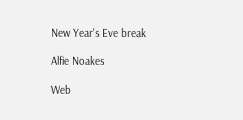New Year's Eve break

Alfie Noakes

Web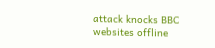attack knocks BBC websites offline